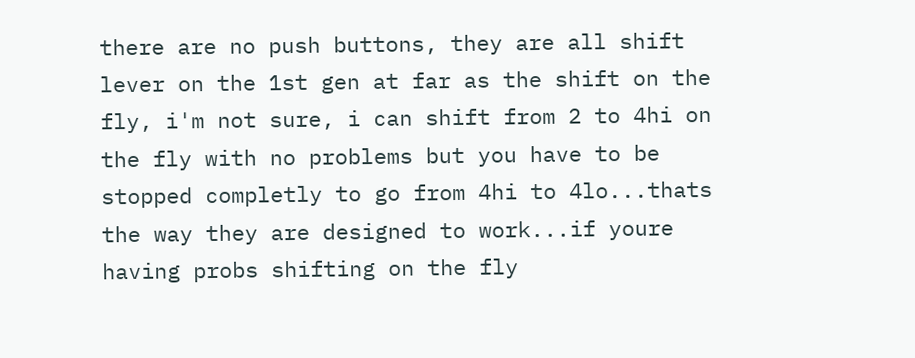there are no push buttons, they are all shift lever on the 1st gen at far as the shift on the fly, i'm not sure, i can shift from 2 to 4hi on the fly with no problems but you have to be stopped completly to go from 4hi to 4lo...thats the way they are designed to work...if youre having probs shifting on the fly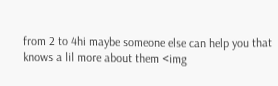from 2 to 4hi maybe someone else can help you that knows a lil more about them <img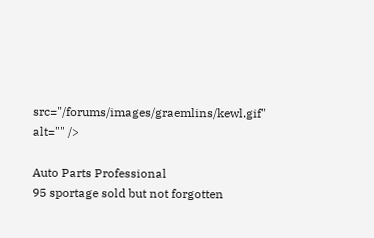src="/forums/images/graemlins/kewl.gif" alt="" />

Auto Parts Professional
95 sportage sold but not forgotten